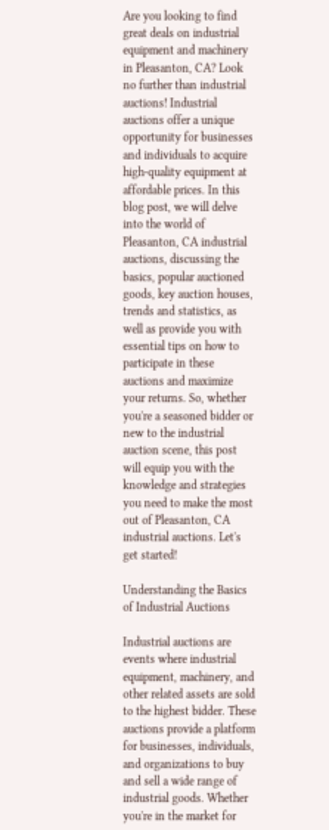Are you looking to find great deals on industrial equipment and machinery in Pleasanton, CA? Look no further than industrial auctions! Industrial auctions offer a unique opportunity for businesses and individuals to acquire high-quality equipment at affordable prices. In this blog post, we will delve into the world of Pleasanton, CA industrial auctions, discussing the basics, popular auctioned goods, key auction houses, trends and statistics, as well as provide you with essential tips on how to participate in these auctions and maximize your returns. So, whether you're a seasoned bidder or new to the industrial auction scene, this post will equip you with the knowledge and strategies you need to make the most out of Pleasanton, CA industrial auctions. Let's get started!

Understanding the Basics of Industrial Auctions

Industrial auctions are events where industrial equipment, machinery, and other related assets are sold to the highest bidder. These auctions provide a platform for businesses, individuals, and organizations to buy and sell a wide range of industrial goods. Whether you're in the market for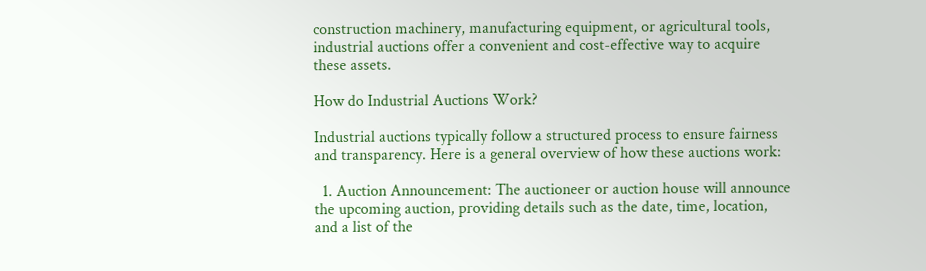construction machinery, manufacturing equipment, or agricultural tools, industrial auctions offer a convenient and cost-effective way to acquire these assets.

How do Industrial Auctions Work?

Industrial auctions typically follow a structured process to ensure fairness and transparency. Here is a general overview of how these auctions work:

  1. Auction Announcement: The auctioneer or auction house will announce the upcoming auction, providing details such as the date, time, location, and a list of the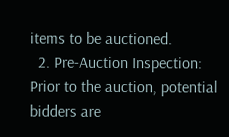items to be auctioned.
  2. Pre-Auction Inspection: Prior to the auction, potential bidders are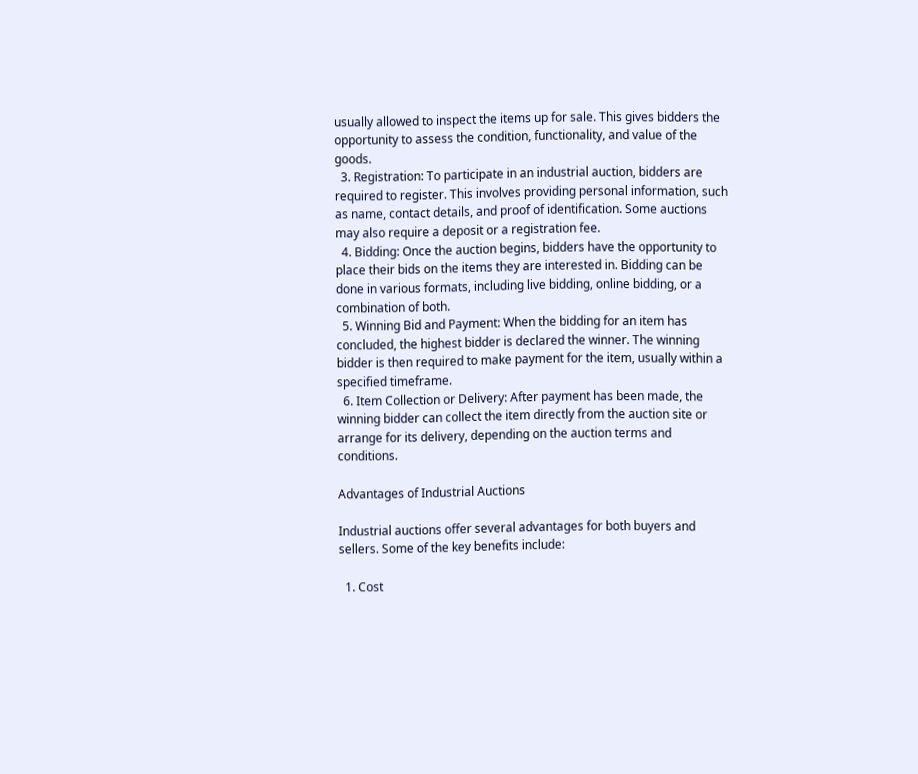usually allowed to inspect the items up for sale. This gives bidders the opportunity to assess the condition, functionality, and value of the goods.
  3. Registration: To participate in an industrial auction, bidders are required to register. This involves providing personal information, such as name, contact details, and proof of identification. Some auctions may also require a deposit or a registration fee.
  4. Bidding: Once the auction begins, bidders have the opportunity to place their bids on the items they are interested in. Bidding can be done in various formats, including live bidding, online bidding, or a combination of both.
  5. Winning Bid and Payment: When the bidding for an item has concluded, the highest bidder is declared the winner. The winning bidder is then required to make payment for the item, usually within a specified timeframe.
  6. Item Collection or Delivery: After payment has been made, the winning bidder can collect the item directly from the auction site or arrange for its delivery, depending on the auction terms and conditions.

Advantages of Industrial Auctions

Industrial auctions offer several advantages for both buyers and sellers. Some of the key benefits include:

  1. Cost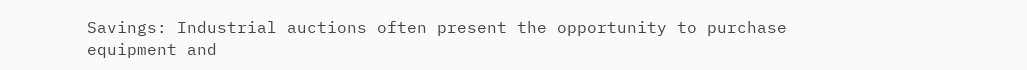Savings: Industrial auctions often present the opportunity to purchase equipment and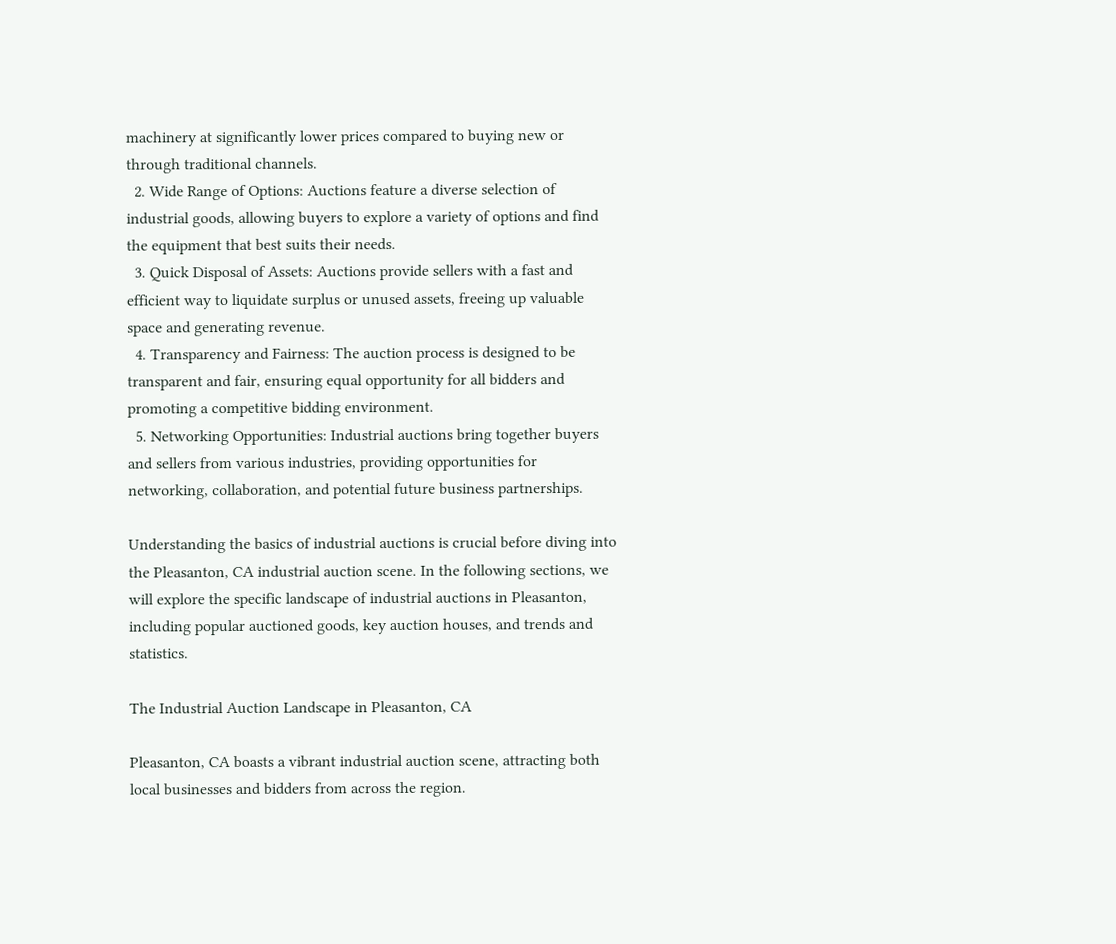machinery at significantly lower prices compared to buying new or through traditional channels.
  2. Wide Range of Options: Auctions feature a diverse selection of industrial goods, allowing buyers to explore a variety of options and find the equipment that best suits their needs.
  3. Quick Disposal of Assets: Auctions provide sellers with a fast and efficient way to liquidate surplus or unused assets, freeing up valuable space and generating revenue.
  4. Transparency and Fairness: The auction process is designed to be transparent and fair, ensuring equal opportunity for all bidders and promoting a competitive bidding environment.
  5. Networking Opportunities: Industrial auctions bring together buyers and sellers from various industries, providing opportunities for networking, collaboration, and potential future business partnerships.

Understanding the basics of industrial auctions is crucial before diving into the Pleasanton, CA industrial auction scene. In the following sections, we will explore the specific landscape of industrial auctions in Pleasanton, including popular auctioned goods, key auction houses, and trends and statistics.

The Industrial Auction Landscape in Pleasanton, CA

Pleasanton, CA boasts a vibrant industrial auction scene, attracting both local businesses and bidders from across the region.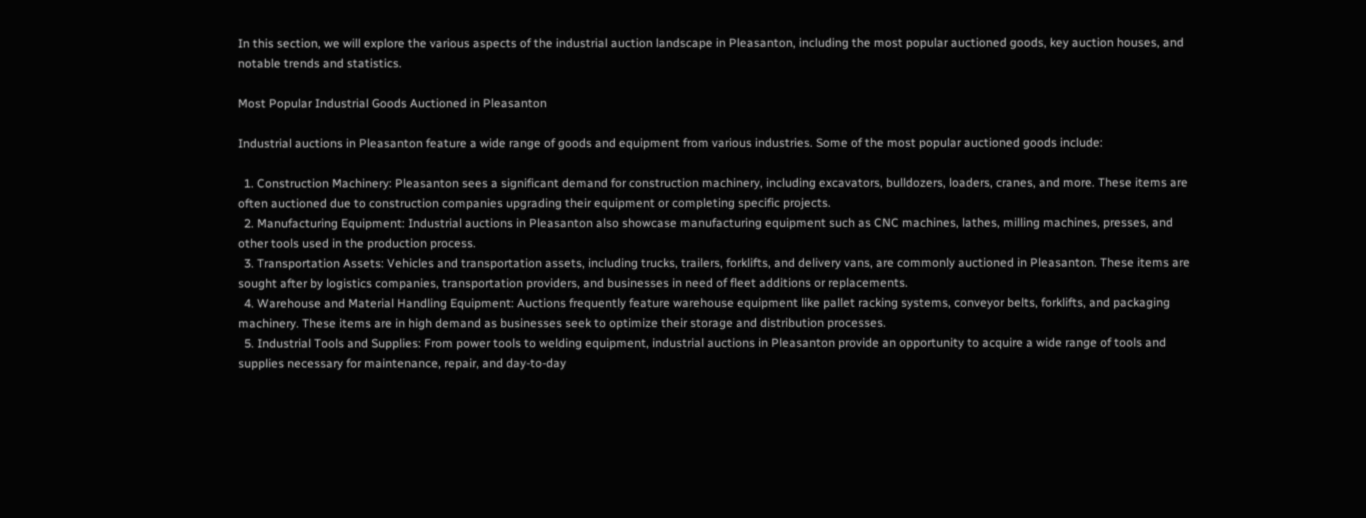In this section, we will explore the various aspects of the industrial auction landscape in Pleasanton, including the most popular auctioned goods, key auction houses, and notable trends and statistics.

Most Popular Industrial Goods Auctioned in Pleasanton

Industrial auctions in Pleasanton feature a wide range of goods and equipment from various industries. Some of the most popular auctioned goods include:

  1. Construction Machinery: Pleasanton sees a significant demand for construction machinery, including excavators, bulldozers, loaders, cranes, and more. These items are often auctioned due to construction companies upgrading their equipment or completing specific projects.
  2. Manufacturing Equipment: Industrial auctions in Pleasanton also showcase manufacturing equipment such as CNC machines, lathes, milling machines, presses, and other tools used in the production process.
  3. Transportation Assets: Vehicles and transportation assets, including trucks, trailers, forklifts, and delivery vans, are commonly auctioned in Pleasanton. These items are sought after by logistics companies, transportation providers, and businesses in need of fleet additions or replacements.
  4. Warehouse and Material Handling Equipment: Auctions frequently feature warehouse equipment like pallet racking systems, conveyor belts, forklifts, and packaging machinery. These items are in high demand as businesses seek to optimize their storage and distribution processes.
  5. Industrial Tools and Supplies: From power tools to welding equipment, industrial auctions in Pleasanton provide an opportunity to acquire a wide range of tools and supplies necessary for maintenance, repair, and day-to-day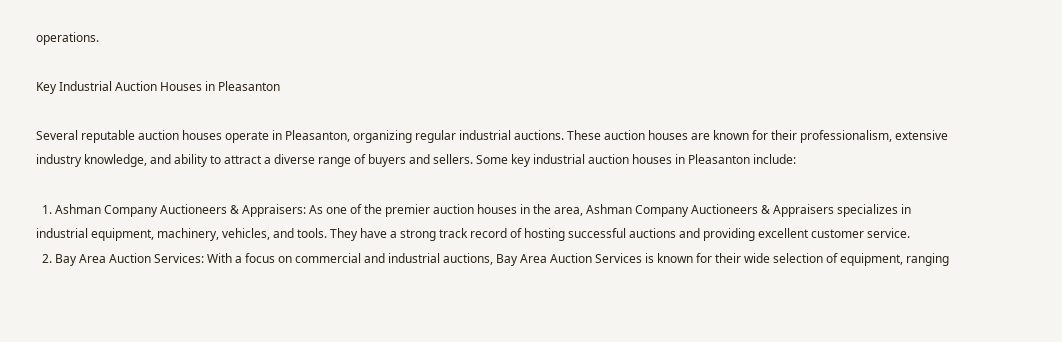operations.

Key Industrial Auction Houses in Pleasanton

Several reputable auction houses operate in Pleasanton, organizing regular industrial auctions. These auction houses are known for their professionalism, extensive industry knowledge, and ability to attract a diverse range of buyers and sellers. Some key industrial auction houses in Pleasanton include:

  1. Ashman Company Auctioneers & Appraisers: As one of the premier auction houses in the area, Ashman Company Auctioneers & Appraisers specializes in industrial equipment, machinery, vehicles, and tools. They have a strong track record of hosting successful auctions and providing excellent customer service.
  2. Bay Area Auction Services: With a focus on commercial and industrial auctions, Bay Area Auction Services is known for their wide selection of equipment, ranging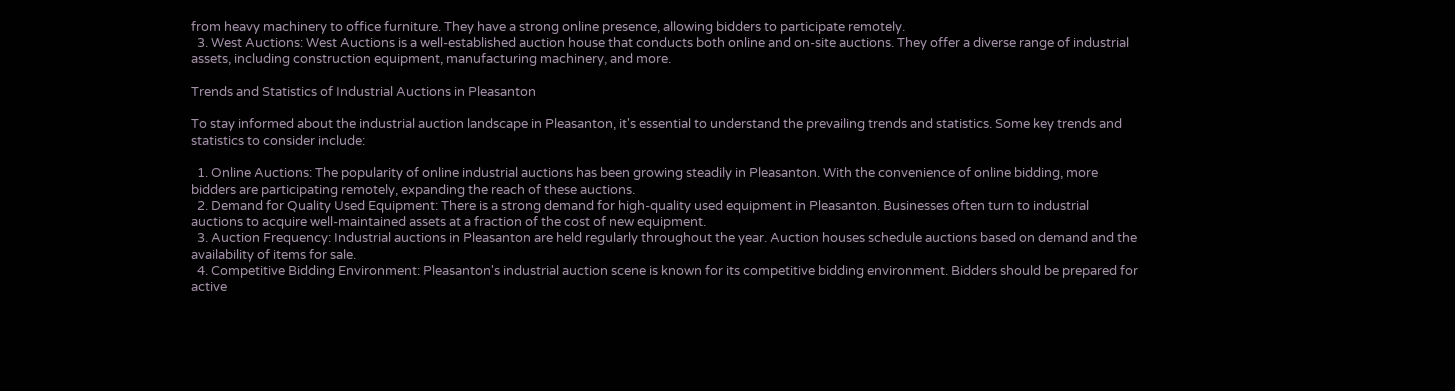from heavy machinery to office furniture. They have a strong online presence, allowing bidders to participate remotely.
  3. West Auctions: West Auctions is a well-established auction house that conducts both online and on-site auctions. They offer a diverse range of industrial assets, including construction equipment, manufacturing machinery, and more.

Trends and Statistics of Industrial Auctions in Pleasanton

To stay informed about the industrial auction landscape in Pleasanton, it's essential to understand the prevailing trends and statistics. Some key trends and statistics to consider include:

  1. Online Auctions: The popularity of online industrial auctions has been growing steadily in Pleasanton. With the convenience of online bidding, more bidders are participating remotely, expanding the reach of these auctions.
  2. Demand for Quality Used Equipment: There is a strong demand for high-quality used equipment in Pleasanton. Businesses often turn to industrial auctions to acquire well-maintained assets at a fraction of the cost of new equipment.
  3. Auction Frequency: Industrial auctions in Pleasanton are held regularly throughout the year. Auction houses schedule auctions based on demand and the availability of items for sale.
  4. Competitive Bidding Environment: Pleasanton's industrial auction scene is known for its competitive bidding environment. Bidders should be prepared for active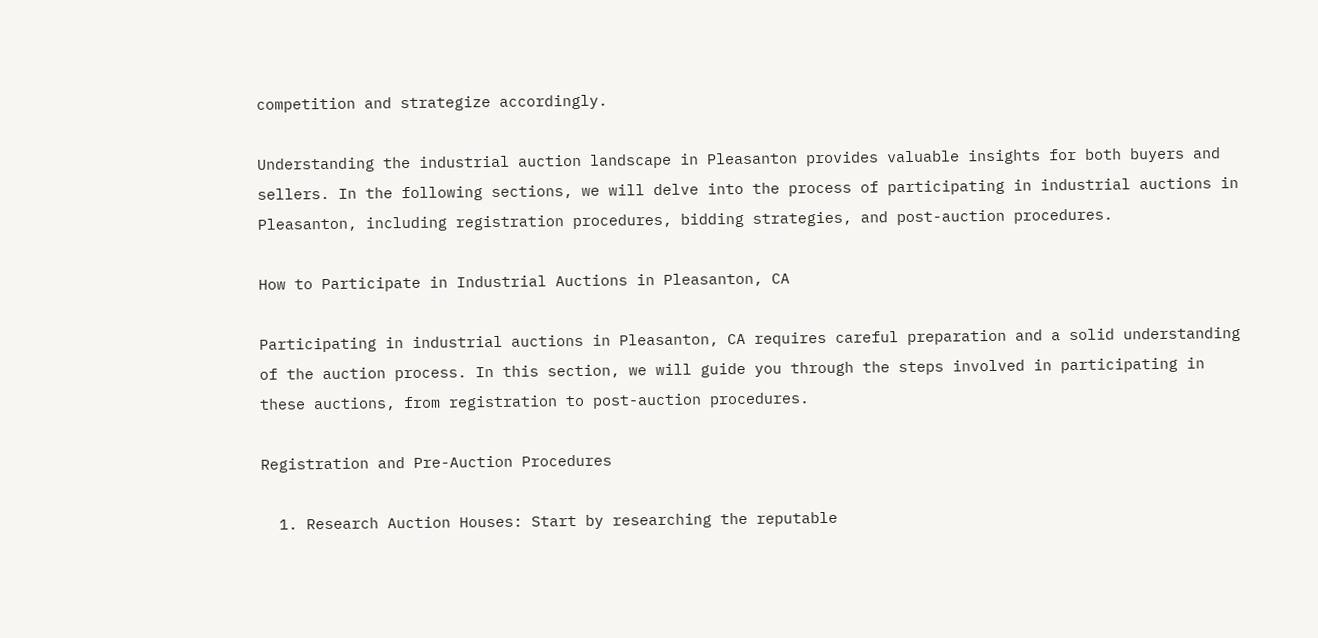competition and strategize accordingly.

Understanding the industrial auction landscape in Pleasanton provides valuable insights for both buyers and sellers. In the following sections, we will delve into the process of participating in industrial auctions in Pleasanton, including registration procedures, bidding strategies, and post-auction procedures.

How to Participate in Industrial Auctions in Pleasanton, CA

Participating in industrial auctions in Pleasanton, CA requires careful preparation and a solid understanding of the auction process. In this section, we will guide you through the steps involved in participating in these auctions, from registration to post-auction procedures.

Registration and Pre-Auction Procedures

  1. Research Auction Houses: Start by researching the reputable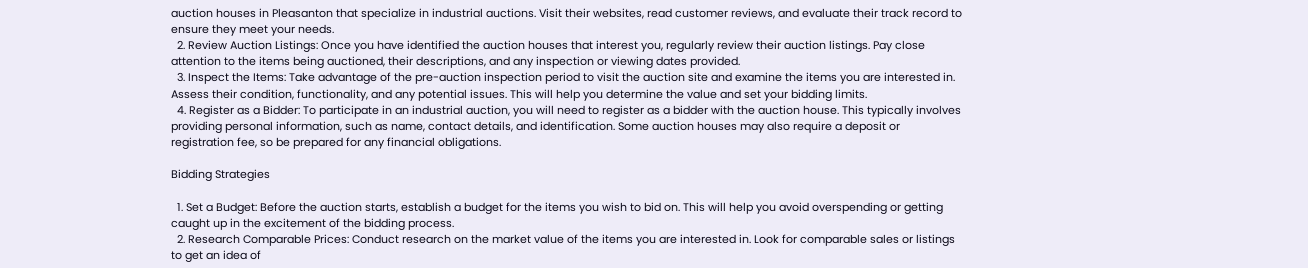auction houses in Pleasanton that specialize in industrial auctions. Visit their websites, read customer reviews, and evaluate their track record to ensure they meet your needs.
  2. Review Auction Listings: Once you have identified the auction houses that interest you, regularly review their auction listings. Pay close attention to the items being auctioned, their descriptions, and any inspection or viewing dates provided.
  3. Inspect the Items: Take advantage of the pre-auction inspection period to visit the auction site and examine the items you are interested in. Assess their condition, functionality, and any potential issues. This will help you determine the value and set your bidding limits.
  4. Register as a Bidder: To participate in an industrial auction, you will need to register as a bidder with the auction house. This typically involves providing personal information, such as name, contact details, and identification. Some auction houses may also require a deposit or registration fee, so be prepared for any financial obligations.

Bidding Strategies

  1. Set a Budget: Before the auction starts, establish a budget for the items you wish to bid on. This will help you avoid overspending or getting caught up in the excitement of the bidding process.
  2. Research Comparable Prices: Conduct research on the market value of the items you are interested in. Look for comparable sales or listings to get an idea of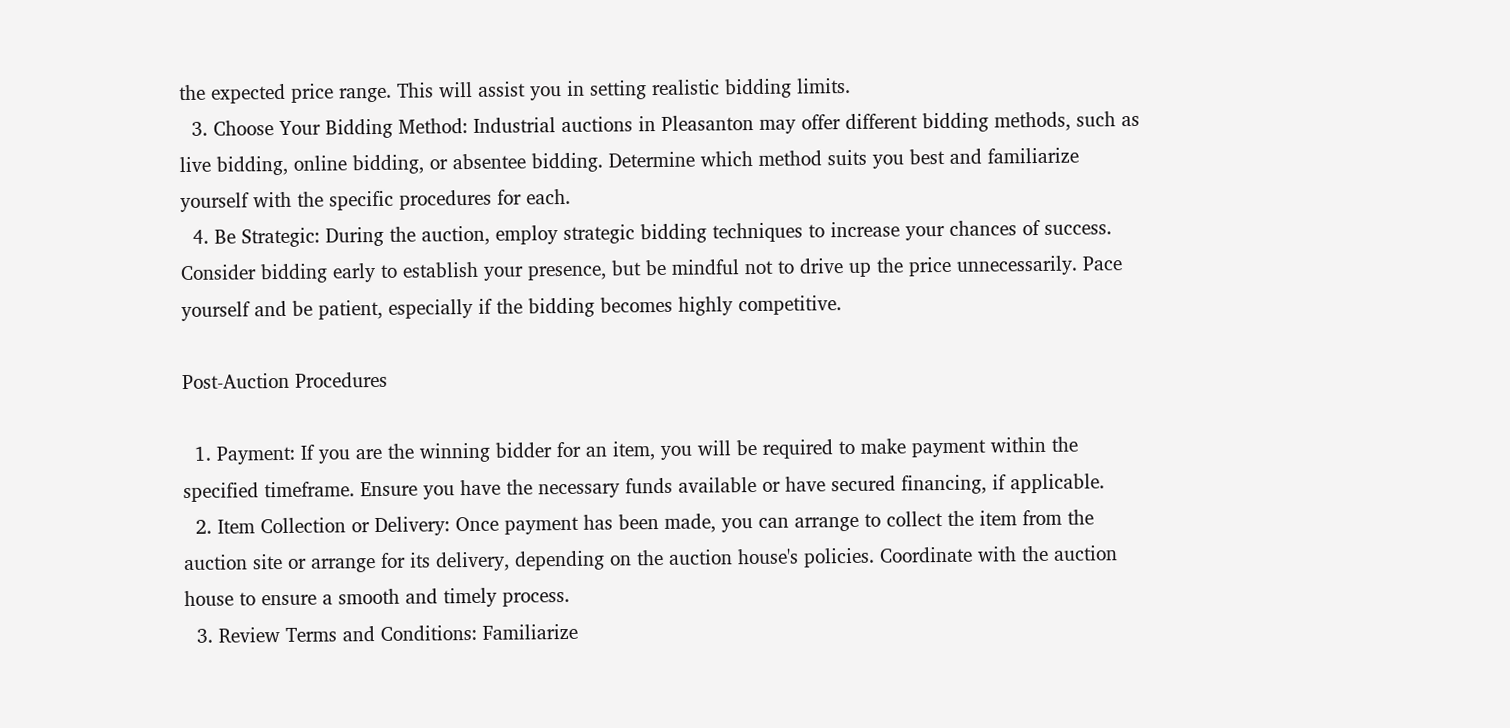the expected price range. This will assist you in setting realistic bidding limits.
  3. Choose Your Bidding Method: Industrial auctions in Pleasanton may offer different bidding methods, such as live bidding, online bidding, or absentee bidding. Determine which method suits you best and familiarize yourself with the specific procedures for each.
  4. Be Strategic: During the auction, employ strategic bidding techniques to increase your chances of success. Consider bidding early to establish your presence, but be mindful not to drive up the price unnecessarily. Pace yourself and be patient, especially if the bidding becomes highly competitive.

Post-Auction Procedures

  1. Payment: If you are the winning bidder for an item, you will be required to make payment within the specified timeframe. Ensure you have the necessary funds available or have secured financing, if applicable.
  2. Item Collection or Delivery: Once payment has been made, you can arrange to collect the item from the auction site or arrange for its delivery, depending on the auction house's policies. Coordinate with the auction house to ensure a smooth and timely process.
  3. Review Terms and Conditions: Familiarize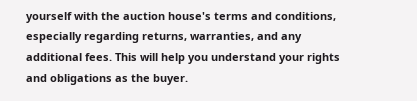yourself with the auction house's terms and conditions, especially regarding returns, warranties, and any additional fees. This will help you understand your rights and obligations as the buyer.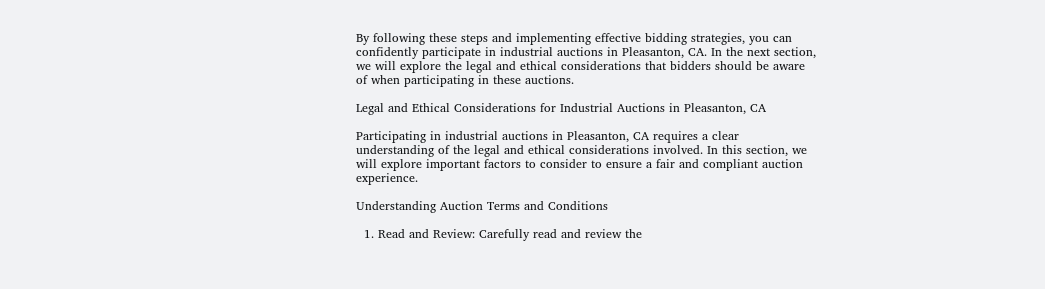By following these steps and implementing effective bidding strategies, you can confidently participate in industrial auctions in Pleasanton, CA. In the next section, we will explore the legal and ethical considerations that bidders should be aware of when participating in these auctions.

Legal and Ethical Considerations for Industrial Auctions in Pleasanton, CA

Participating in industrial auctions in Pleasanton, CA requires a clear understanding of the legal and ethical considerations involved. In this section, we will explore important factors to consider to ensure a fair and compliant auction experience.

Understanding Auction Terms and Conditions

  1. Read and Review: Carefully read and review the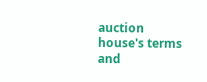auction house's terms and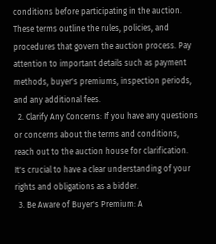conditions before participating in the auction. These terms outline the rules, policies, and procedures that govern the auction process. Pay attention to important details such as payment methods, buyer's premiums, inspection periods, and any additional fees.
  2. Clarify Any Concerns: If you have any questions or concerns about the terms and conditions, reach out to the auction house for clarification. It's crucial to have a clear understanding of your rights and obligations as a bidder.
  3. Be Aware of Buyer's Premium: A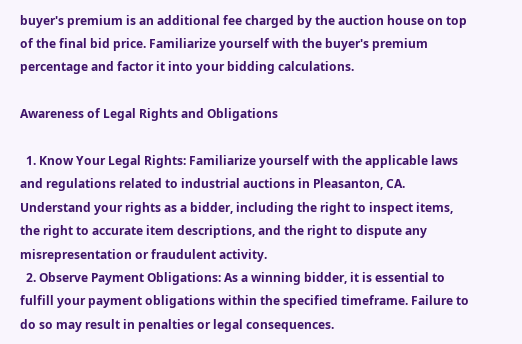buyer's premium is an additional fee charged by the auction house on top of the final bid price. Familiarize yourself with the buyer's premium percentage and factor it into your bidding calculations.

Awareness of Legal Rights and Obligations

  1. Know Your Legal Rights: Familiarize yourself with the applicable laws and regulations related to industrial auctions in Pleasanton, CA. Understand your rights as a bidder, including the right to inspect items, the right to accurate item descriptions, and the right to dispute any misrepresentation or fraudulent activity.
  2. Observe Payment Obligations: As a winning bidder, it is essential to fulfill your payment obligations within the specified timeframe. Failure to do so may result in penalties or legal consequences.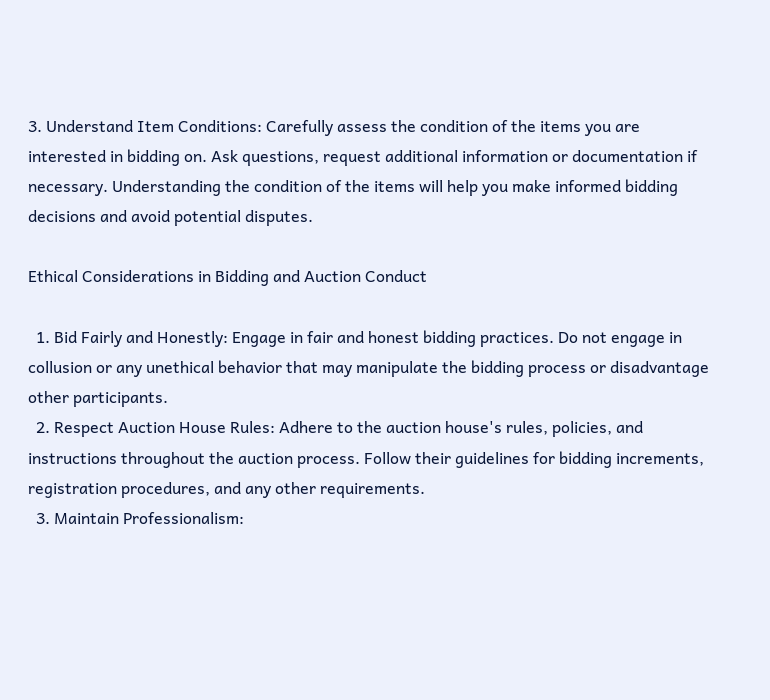3. Understand Item Conditions: Carefully assess the condition of the items you are interested in bidding on. Ask questions, request additional information or documentation if necessary. Understanding the condition of the items will help you make informed bidding decisions and avoid potential disputes.

Ethical Considerations in Bidding and Auction Conduct

  1. Bid Fairly and Honestly: Engage in fair and honest bidding practices. Do not engage in collusion or any unethical behavior that may manipulate the bidding process or disadvantage other participants.
  2. Respect Auction House Rules: Adhere to the auction house's rules, policies, and instructions throughout the auction process. Follow their guidelines for bidding increments, registration procedures, and any other requirements.
  3. Maintain Professionalism: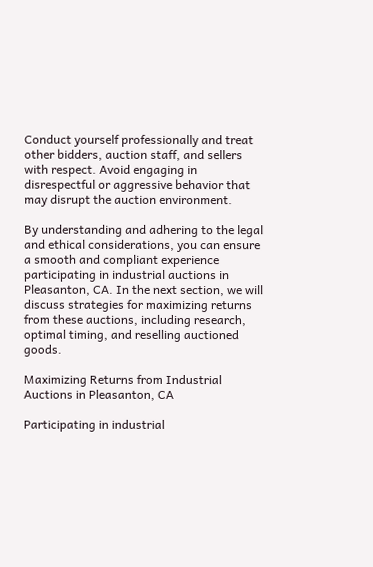Conduct yourself professionally and treat other bidders, auction staff, and sellers with respect. Avoid engaging in disrespectful or aggressive behavior that may disrupt the auction environment.

By understanding and adhering to the legal and ethical considerations, you can ensure a smooth and compliant experience participating in industrial auctions in Pleasanton, CA. In the next section, we will discuss strategies for maximizing returns from these auctions, including research, optimal timing, and reselling auctioned goods.

Maximizing Returns from Industrial Auctions in Pleasanton, CA

Participating in industrial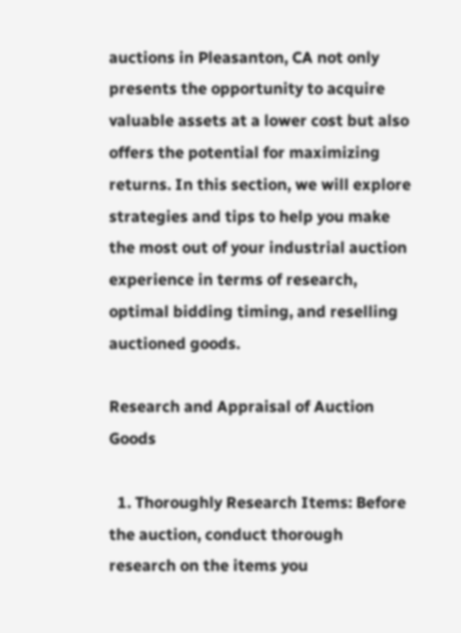auctions in Pleasanton, CA not only presents the opportunity to acquire valuable assets at a lower cost but also offers the potential for maximizing returns. In this section, we will explore strategies and tips to help you make the most out of your industrial auction experience in terms of research, optimal bidding timing, and reselling auctioned goods.

Research and Appraisal of Auction Goods

  1. Thoroughly Research Items: Before the auction, conduct thorough research on the items you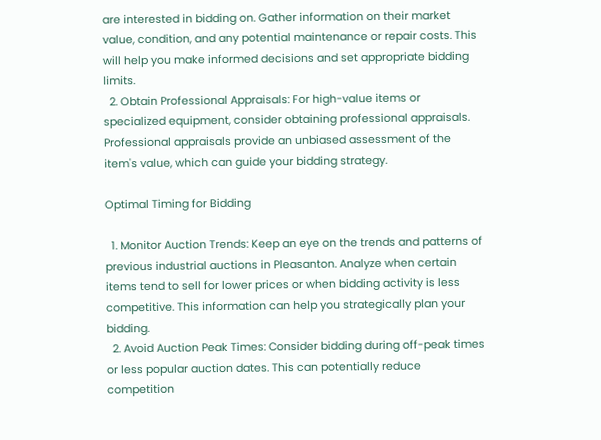are interested in bidding on. Gather information on their market value, condition, and any potential maintenance or repair costs. This will help you make informed decisions and set appropriate bidding limits.
  2. Obtain Professional Appraisals: For high-value items or specialized equipment, consider obtaining professional appraisals. Professional appraisals provide an unbiased assessment of the item's value, which can guide your bidding strategy.

Optimal Timing for Bidding

  1. Monitor Auction Trends: Keep an eye on the trends and patterns of previous industrial auctions in Pleasanton. Analyze when certain items tend to sell for lower prices or when bidding activity is less competitive. This information can help you strategically plan your bidding.
  2. Avoid Auction Peak Times: Consider bidding during off-peak times or less popular auction dates. This can potentially reduce competition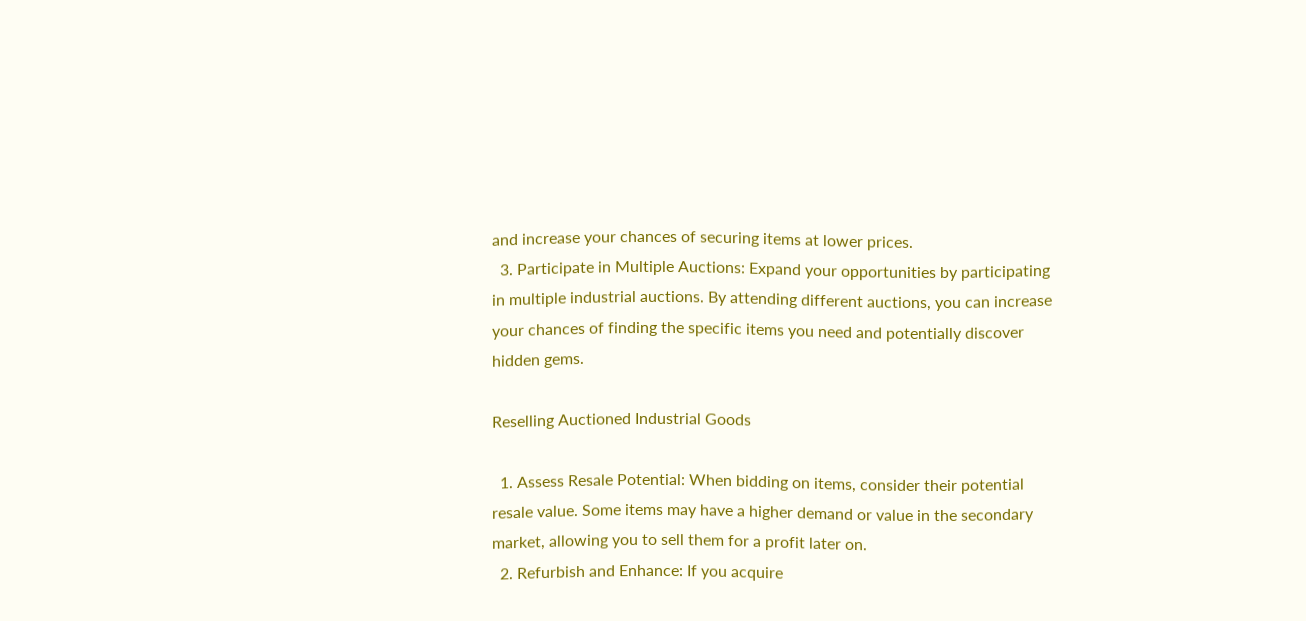and increase your chances of securing items at lower prices.
  3. Participate in Multiple Auctions: Expand your opportunities by participating in multiple industrial auctions. By attending different auctions, you can increase your chances of finding the specific items you need and potentially discover hidden gems.

Reselling Auctioned Industrial Goods

  1. Assess Resale Potential: When bidding on items, consider their potential resale value. Some items may have a higher demand or value in the secondary market, allowing you to sell them for a profit later on.
  2. Refurbish and Enhance: If you acquire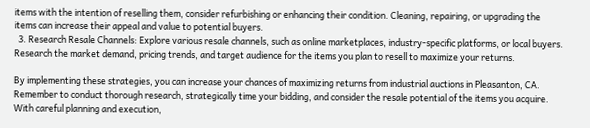items with the intention of reselling them, consider refurbishing or enhancing their condition. Cleaning, repairing, or upgrading the items can increase their appeal and value to potential buyers.
  3. Research Resale Channels: Explore various resale channels, such as online marketplaces, industry-specific platforms, or local buyers. Research the market demand, pricing trends, and target audience for the items you plan to resell to maximize your returns.

By implementing these strategies, you can increase your chances of maximizing returns from industrial auctions in Pleasanton, CA. Remember to conduct thorough research, strategically time your bidding, and consider the resale potential of the items you acquire. With careful planning and execution,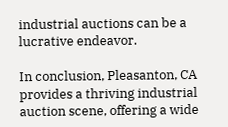industrial auctions can be a lucrative endeavor.

In conclusion, Pleasanton, CA provides a thriving industrial auction scene, offering a wide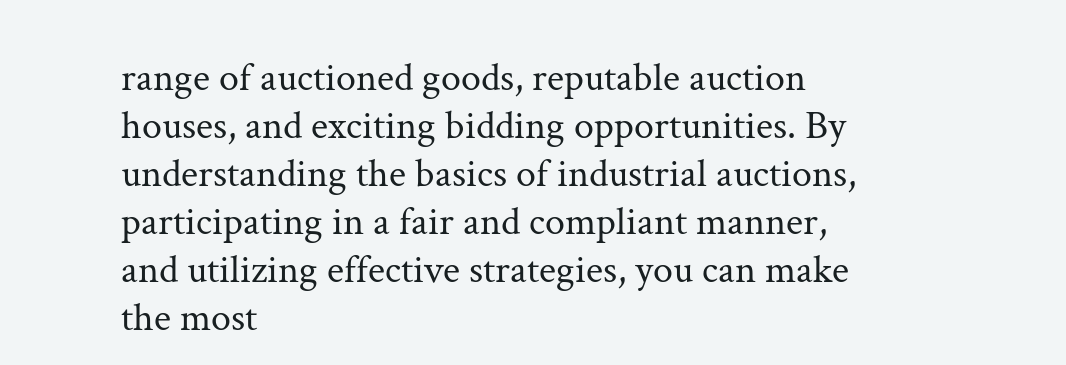range of auctioned goods, reputable auction houses, and exciting bidding opportunities. By understanding the basics of industrial auctions, participating in a fair and compliant manner, and utilizing effective strategies, you can make the most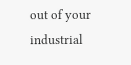out of your industrial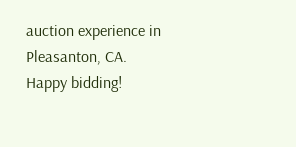auction experience in Pleasanton, CA. Happy bidding!